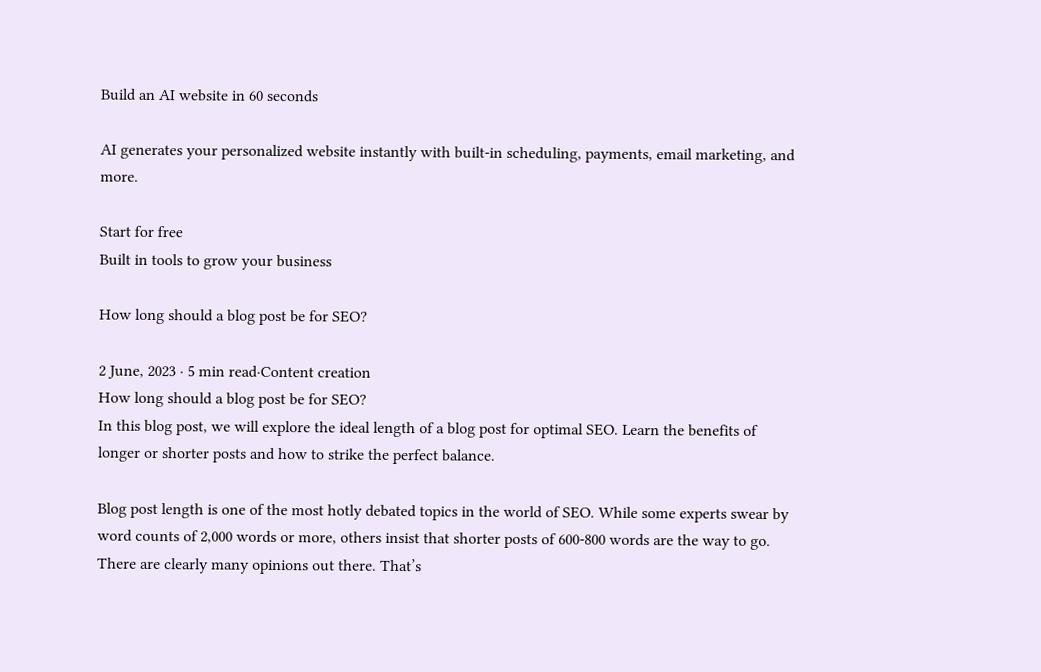Build an AI website in 60 seconds

AI generates your personalized website instantly with built-in scheduling, payments, email marketing, and more.

Start for free
Built in tools to grow your business

How long should a blog post be for SEO?

2 June, 2023 · 5 min read·Content creation
How long should a blog post be for SEO?
In this blog post, we will explore the ideal length of a blog post for optimal SEO. Learn the benefits of longer or shorter posts and how to strike the perfect balance.

Blog post length is one of the most hotly debated topics in the world of SEO. While some experts swear by word counts of 2,000 words or more, others insist that shorter posts of 600-800 words are the way to go. There are clearly many opinions out there. That’s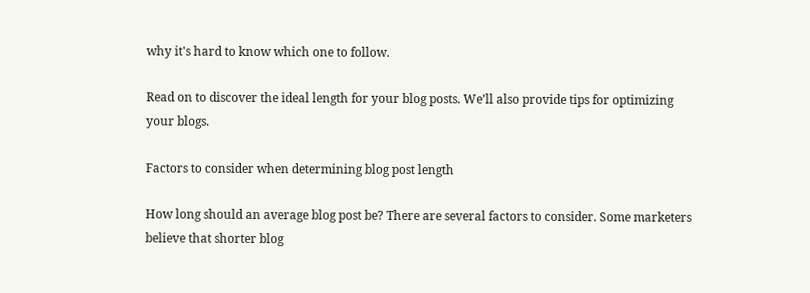why it's hard to know which one to follow.

Read on to discover the ideal length for your blog posts. We’ll also provide tips for optimizing your blogs.

Factors to consider when determining blog post length

How long should an average blog post be? There are several factors to consider. Some marketers believe that shorter blog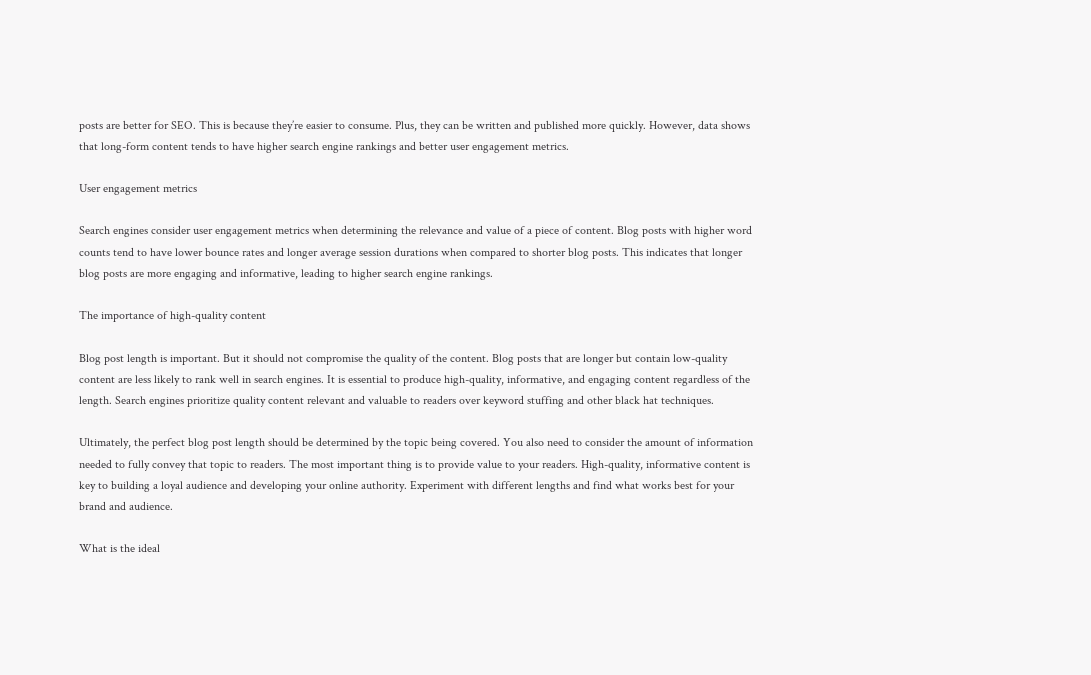posts are better for SEO. This is because they’re easier to consume. Plus, they can be written and published more quickly. However, data shows that long-form content tends to have higher search engine rankings and better user engagement metrics.

User engagement metrics

Search engines consider user engagement metrics when determining the relevance and value of a piece of content. Blog posts with higher word counts tend to have lower bounce rates and longer average session durations when compared to shorter blog posts. This indicates that longer blog posts are more engaging and informative, leading to higher search engine rankings.

The importance of high-quality content

Blog post length is important. But it should not compromise the quality of the content. Blog posts that are longer but contain low-quality content are less likely to rank well in search engines. It is essential to produce high-quality, informative, and engaging content regardless of the length. Search engines prioritize quality content relevant and valuable to readers over keyword stuffing and other black hat techniques.

Ultimately, the perfect blog post length should be determined by the topic being covered. You also need to consider the amount of information needed to fully convey that topic to readers. The most important thing is to provide value to your readers. High-quality, informative content is key to building a loyal audience and developing your online authority. Experiment with different lengths and find what works best for your brand and audience.

What is the ideal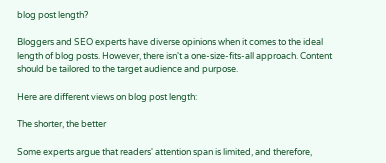blog post length?

Bloggers and SEO experts have diverse opinions when it comes to the ideal length of blog posts. However, there isn't a one-size-fits-all approach. Content should be tailored to the target audience and purpose.

Here are different views on blog post length:

The shorter, the better

Some experts argue that readers' attention span is limited, and therefore,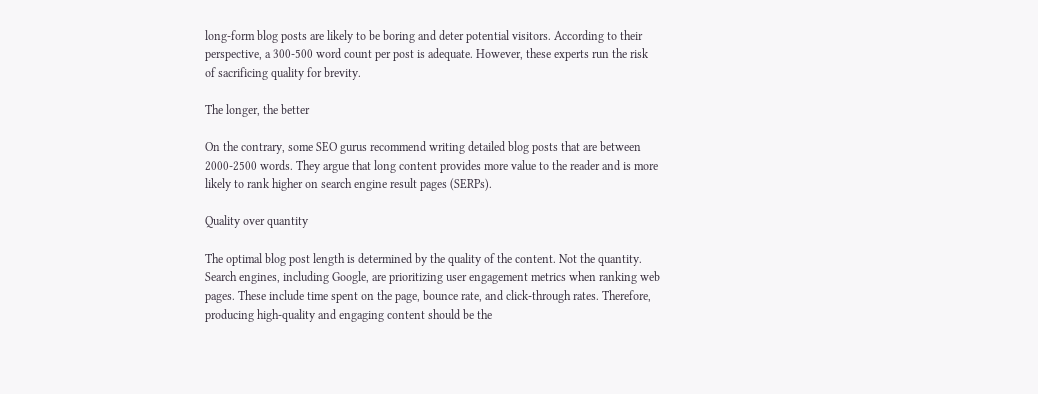long-form blog posts are likely to be boring and deter potential visitors. According to their perspective, a 300-500 word count per post is adequate. However, these experts run the risk of sacrificing quality for brevity.

The longer, the better

On the contrary, some SEO gurus recommend writing detailed blog posts that are between 2000-2500 words. They argue that long content provides more value to the reader and is more likely to rank higher on search engine result pages (SERPs).

Quality over quantity

The optimal blog post length is determined by the quality of the content. Not the quantity. Search engines, including Google, are prioritizing user engagement metrics when ranking web pages. These include time spent on the page, bounce rate, and click-through rates. Therefore, producing high-quality and engaging content should be the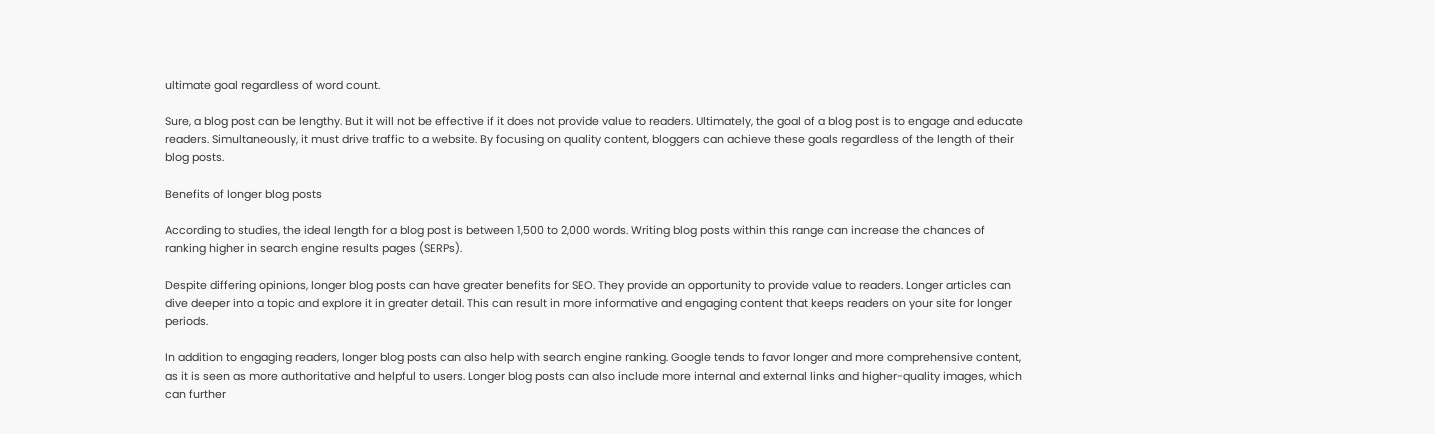ultimate goal regardless of word count.

Sure, a blog post can be lengthy. But it will not be effective if it does not provide value to readers. Ultimately, the goal of a blog post is to engage and educate readers. Simultaneously, it must drive traffic to a website. By focusing on quality content, bloggers can achieve these goals regardless of the length of their blog posts.

Benefits of longer blog posts

According to studies, the ideal length for a blog post is between 1,500 to 2,000 words. Writing blog posts within this range can increase the chances of ranking higher in search engine results pages (SERPs).

Despite differing opinions, longer blog posts can have greater benefits for SEO. They provide an opportunity to provide value to readers. Longer articles can dive deeper into a topic and explore it in greater detail. This can result in more informative and engaging content that keeps readers on your site for longer periods.

In addition to engaging readers, longer blog posts can also help with search engine ranking. Google tends to favor longer and more comprehensive content, as it is seen as more authoritative and helpful to users. Longer blog posts can also include more internal and external links and higher-quality images, which can further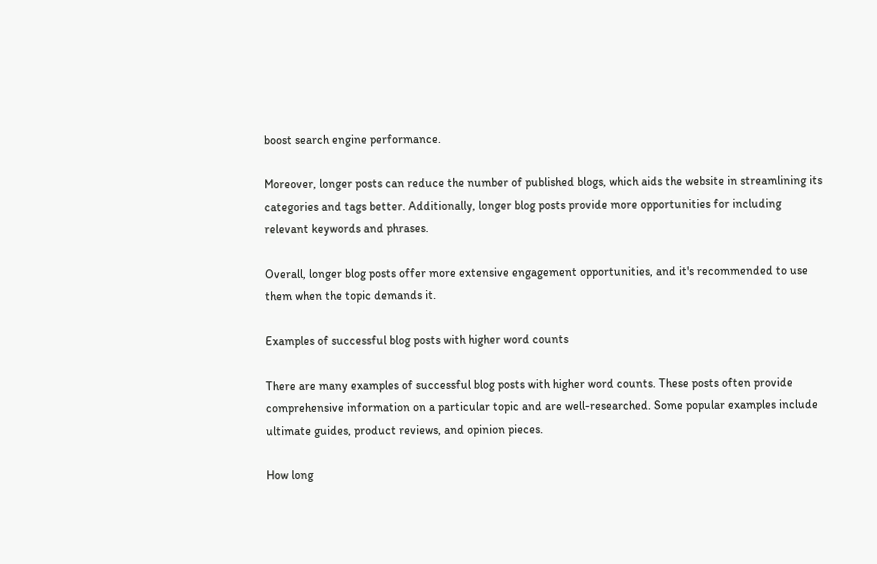boost search engine performance.

Moreover, longer posts can reduce the number of published blogs, which aids the website in streamlining its categories and tags better. Additionally, longer blog posts provide more opportunities for including relevant keywords and phrases.

Overall, longer blog posts offer more extensive engagement opportunities, and it's recommended to use them when the topic demands it.

Examples of successful blog posts with higher word counts

There are many examples of successful blog posts with higher word counts. These posts often provide comprehensive information on a particular topic and are well-researched. Some popular examples include ultimate guides, product reviews, and opinion pieces.

How long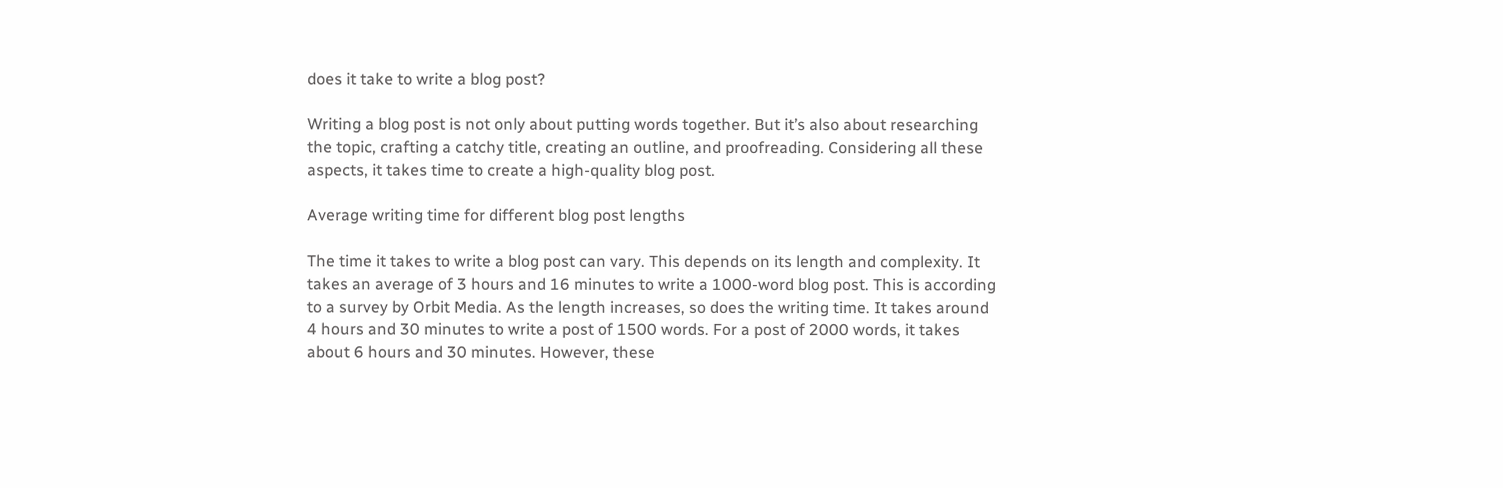does it take to write a blog post?

Writing a blog post is not only about putting words together. But it’s also about researching the topic, crafting a catchy title, creating an outline, and proofreading. Considering all these aspects, it takes time to create a high-quality blog post.

Average writing time for different blog post lengths

The time it takes to write a blog post can vary. This depends on its length and complexity. It takes an average of 3 hours and 16 minutes to write a 1000-word blog post. This is according to a survey by Orbit Media. As the length increases, so does the writing time. It takes around 4 hours and 30 minutes to write a post of 1500 words. For a post of 2000 words, it takes about 6 hours and 30 minutes. However, these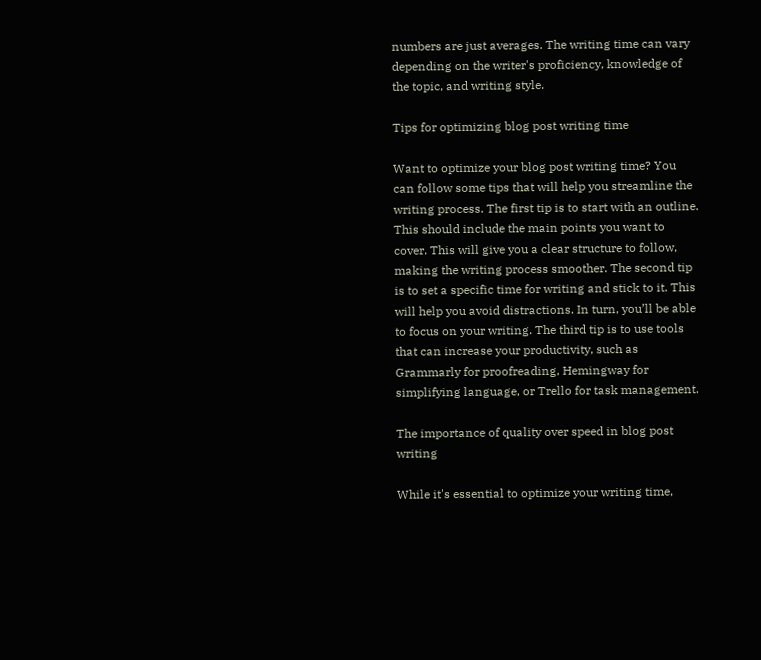numbers are just averages. The writing time can vary depending on the writer's proficiency, knowledge of the topic, and writing style.

Tips for optimizing blog post writing time

Want to optimize your blog post writing time? You can follow some tips that will help you streamline the writing process. The first tip is to start with an outline. This should include the main points you want to cover. This will give you a clear structure to follow, making the writing process smoother. The second tip is to set a specific time for writing and stick to it. This will help you avoid distractions. In turn, you’ll be able to focus on your writing. The third tip is to use tools that can increase your productivity, such as Grammarly for proofreading, Hemingway for simplifying language, or Trello for task management.

The importance of quality over speed in blog post writing

While it's essential to optimize your writing time,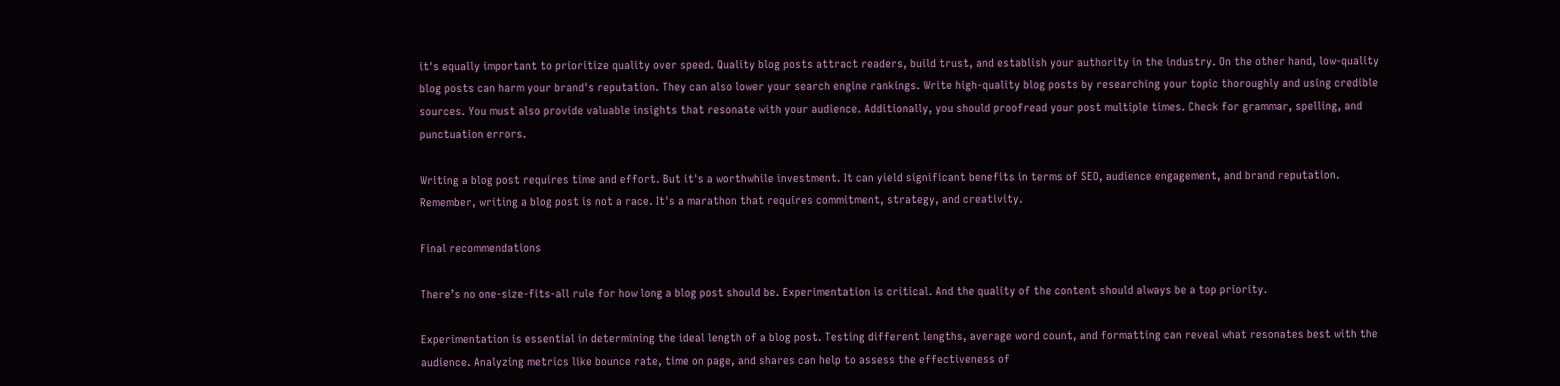it's equally important to prioritize quality over speed. Quality blog posts attract readers, build trust, and establish your authority in the industry. On the other hand, low-quality blog posts can harm your brand's reputation. They can also lower your search engine rankings. Write high-quality blog posts by researching your topic thoroughly and using credible sources. You must also provide valuable insights that resonate with your audience. Additionally, you should proofread your post multiple times. Check for grammar, spelling, and punctuation errors.

Writing a blog post requires time and effort. But it's a worthwhile investment. It can yield significant benefits in terms of SEO, audience engagement, and brand reputation. Remember, writing a blog post is not a race. It's a marathon that requires commitment, strategy, and creativity.

Final recommendations

There’s no one-size-fits-all rule for how long a blog post should be. Experimentation is critical. And the quality of the content should always be a top priority.

Experimentation is essential in determining the ideal length of a blog post. Testing different lengths, average word count, and formatting can reveal what resonates best with the audience. Analyzing metrics like bounce rate, time on page, and shares can help to assess the effectiveness of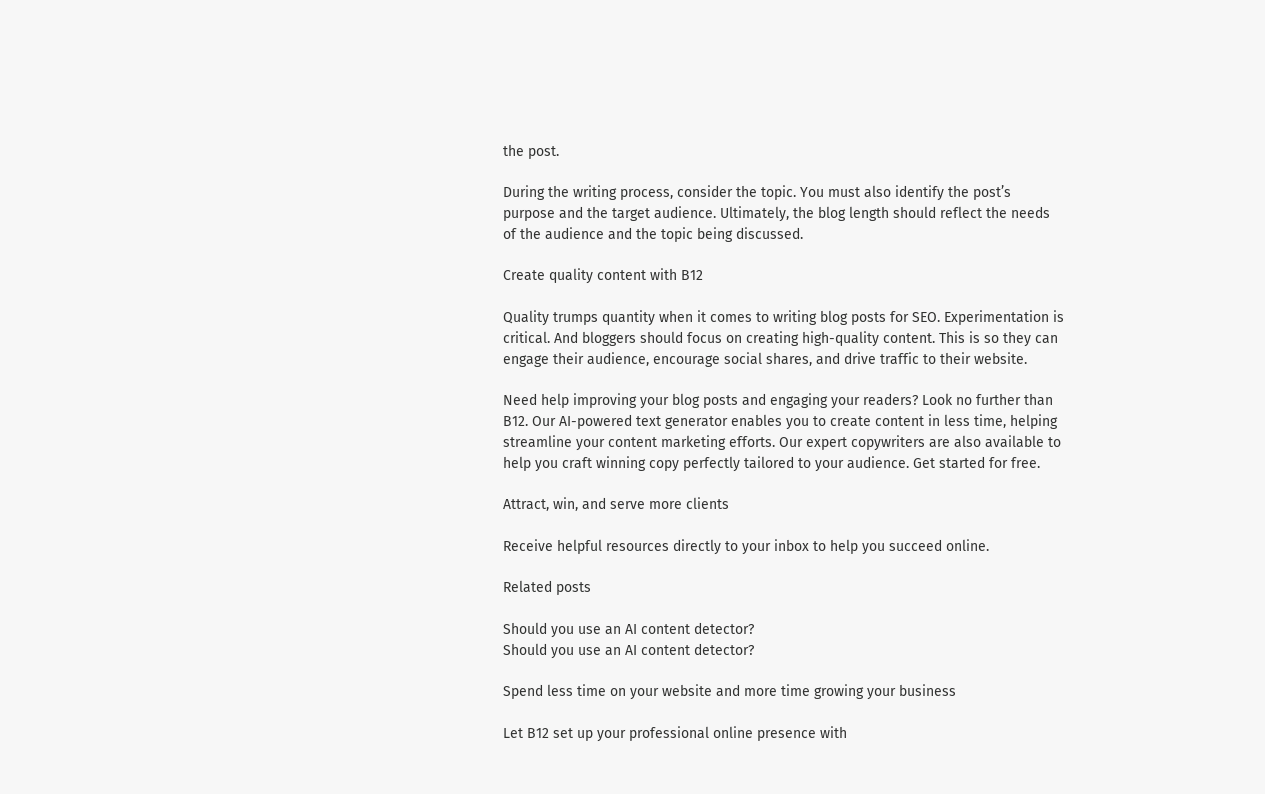the post.

During the writing process, consider the topic. You must also identify the post’s purpose and the target audience. Ultimately, the blog length should reflect the needs of the audience and the topic being discussed.

Create quality content with B12

Quality trumps quantity when it comes to writing blog posts for SEO. Experimentation is critical. And bloggers should focus on creating high-quality content. This is so they can engage their audience, encourage social shares, and drive traffic to their website.

Need help improving your blog posts and engaging your readers? Look no further than B12. Our AI-powered text generator enables you to create content in less time, helping streamline your content marketing efforts. Our expert copywriters are also available to help you craft winning copy perfectly tailored to your audience. Get started for free.

Attract, win, and serve more clients

Receive helpful resources directly to your inbox to help you succeed online.

Related posts

Should you use an AI content detector?
Should you use an AI content detector?

Spend less time on your website and more time growing your business

Let B12 set up your professional online presence with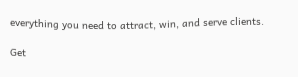everything you need to attract, win, and serve clients.

Get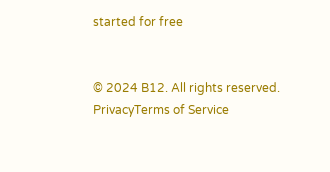started for free


© 2024 B12. All rights reserved.
PrivacyTerms of Service